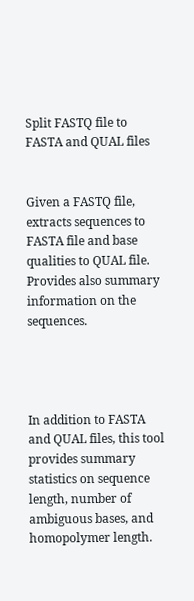Split FASTQ file to FASTA and QUAL files


Given a FASTQ file, extracts sequences to FASTA file and base qualities to QUAL file. Provides also summary information on the sequences.




In addition to FASTA and QUAL files, this tool provides summary statistics on sequence length, number of ambiguous bases, and homopolymer length.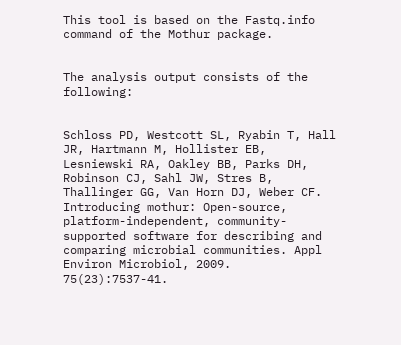This tool is based on the Fastq.info command of the Mothur package.


The analysis output consists of the following:


Schloss PD, Westcott SL, Ryabin T, Hall JR, Hartmann M, Hollister EB, Lesniewski RA, Oakley BB, Parks DH, Robinson CJ, Sahl JW, Stres B, Thallinger GG, Van Horn DJ, Weber CF. Introducing mothur: Open-source, platform-independent, community-supported software for describing and comparing microbial communities. Appl Environ Microbiol, 2009. 75(23):7537-41.